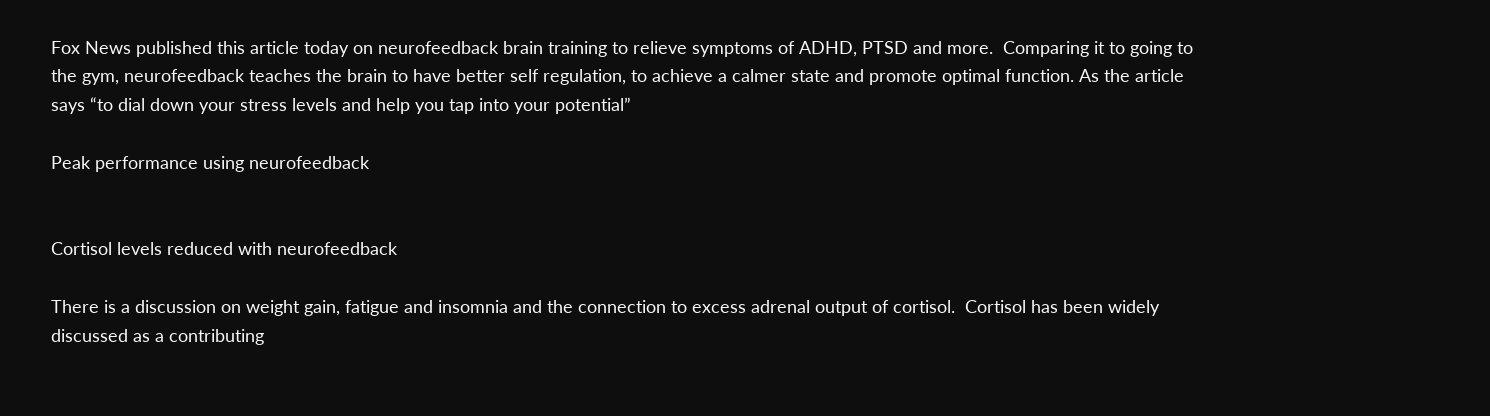Fox News published this article today on neurofeedback brain training to relieve symptoms of ADHD, PTSD and more.  Comparing it to going to the gym, neurofeedback teaches the brain to have better self regulation, to achieve a calmer state and promote optimal function. As the article says “to dial down your stress levels and help you tap into your potential”

Peak performance using neurofeedback


Cortisol levels reduced with neurofeedback

There is a discussion on weight gain, fatigue and insomnia and the connection to excess adrenal output of cortisol.  Cortisol has been widely discussed as a contributing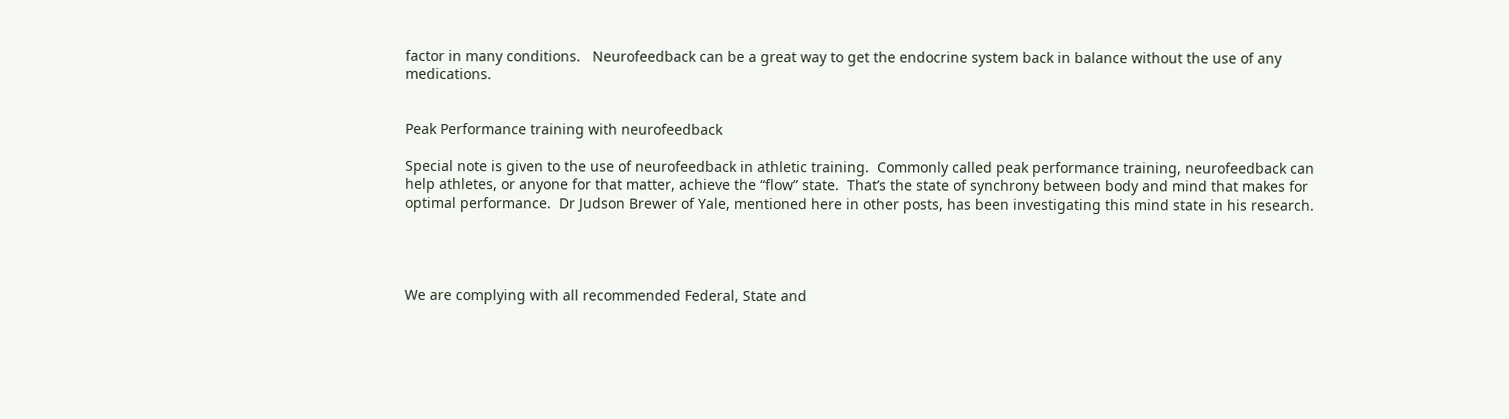factor in many conditions.   Neurofeedback can be a great way to get the endocrine system back in balance without the use of any medications.


Peak Performance training with neurofeedback

Special note is given to the use of neurofeedback in athletic training.  Commonly called peak performance training, neurofeedback can help athletes, or anyone for that matter, achieve the “flow” state.  That’s the state of synchrony between body and mind that makes for optimal performance.  Dr Judson Brewer of Yale, mentioned here in other posts, has been investigating this mind state in his research.




We are complying with all recommended Federal, State and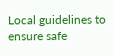Local guidelines to ensure safe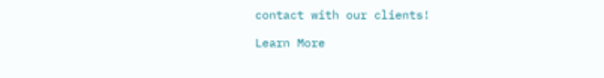contact with our clients!

Learn More